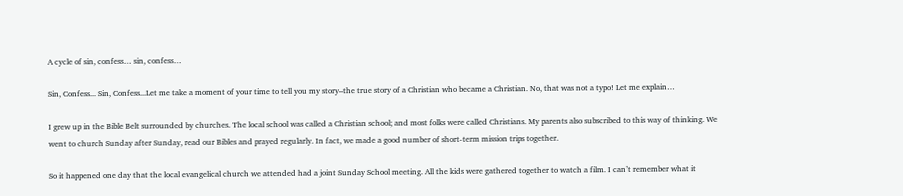A cycle of sin, confess… sin, confess…

Sin, Confess... Sin, Confess...Let me take a moment of your time to tell you my story–the true story of a Christian who became a Christian. No, that was not a typo! Let me explain…

I grew up in the Bible Belt surrounded by churches. The local school was called a Christian school; and most folks were called Christians. My parents also subscribed to this way of thinking. We went to church Sunday after Sunday, read our Bibles and prayed regularly. In fact, we made a good number of short-term mission trips together.

So it happened one day that the local evangelical church we attended had a joint Sunday School meeting. All the kids were gathered together to watch a film. I can’t remember what it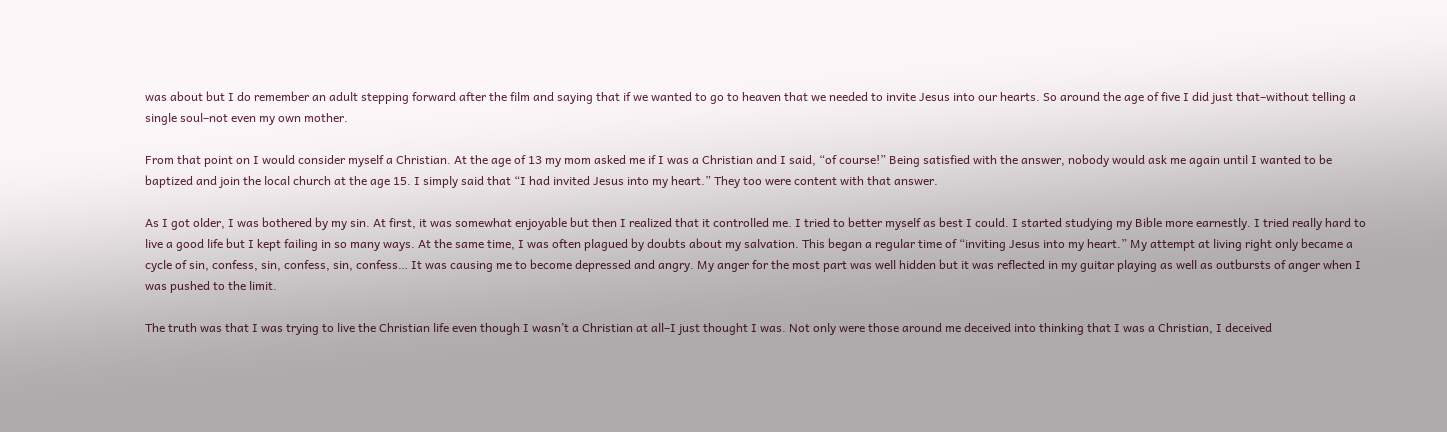was about but I do remember an adult stepping forward after the film and saying that if we wanted to go to heaven that we needed to invite Jesus into our hearts. So around the age of five I did just that–without telling a single soul–not even my own mother.

From that point on I would consider myself a Christian. At the age of 13 my mom asked me if I was a Christian and I said, “of course!” Being satisfied with the answer, nobody would ask me again until I wanted to be baptized and join the local church at the age 15. I simply said that “I had invited Jesus into my heart.” They too were content with that answer.

As I got older, I was bothered by my sin. At first, it was somewhat enjoyable but then I realized that it controlled me. I tried to better myself as best I could. I started studying my Bible more earnestly. I tried really hard to live a good life but I kept failing in so many ways. At the same time, I was often plagued by doubts about my salvation. This began a regular time of “inviting Jesus into my heart.” My attempt at living right only became a cycle of sin, confess, sin, confess, sin, confess… It was causing me to become depressed and angry. My anger for the most part was well hidden but it was reflected in my guitar playing as well as outbursts of anger when I was pushed to the limit.

The truth was that I was trying to live the Christian life even though I wasn’t a Christian at all–I just thought I was. Not only were those around me deceived into thinking that I was a Christian, I deceived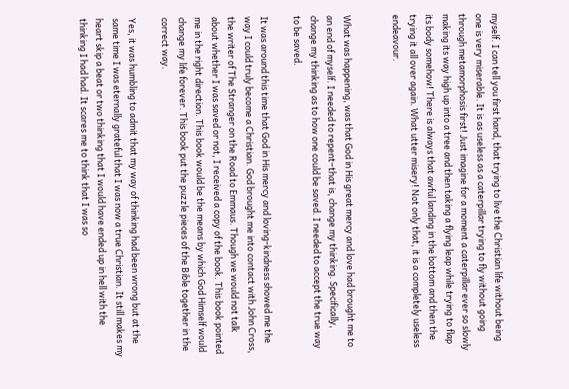myself. I can tell you first hand, that trying to live the Christian life without being one is very miserable. It is as useless as a caterpillar trying to fly without going through metamorphosis first! Just imagine for a moment a caterpillar ever so slowly making its way high up into a tree and then taking a flying leap while trying to flap its body somehow! There is always that awful landing in the bottom and then the trying it all over again. What utter misery! Not only that, it is a completely useless endeavour.


What was happening, was that God in His great mercy and love had brought me to an end of myself. I needed to repent–that is, change my thinking. Specifically, change my thinking as to how one could be saved. I needed to accept the true way to be saved.

It was around this time that God in His mercy and loving-kindness showed me the way I could truly become a Christian. God brought me into contact with John Cross, the writer of The Stranger on the Road to Emmaus. Though we would not talk about whether I was saved or not, I received a copy of the book. This book pointed me in the right direction. This book would be the means by which God Himself would change my life forever. This book put the puzzle pieces of the Bible together in the correct way.

Yes, it was humbling to admit that my way of thinking had been wrong but at the same time I was eternally grateful that I was now a true Christian. It still makes my heart skip a beat or two thinking that I would have ended up in hell with the thinking I had had. It scares me to think that I was so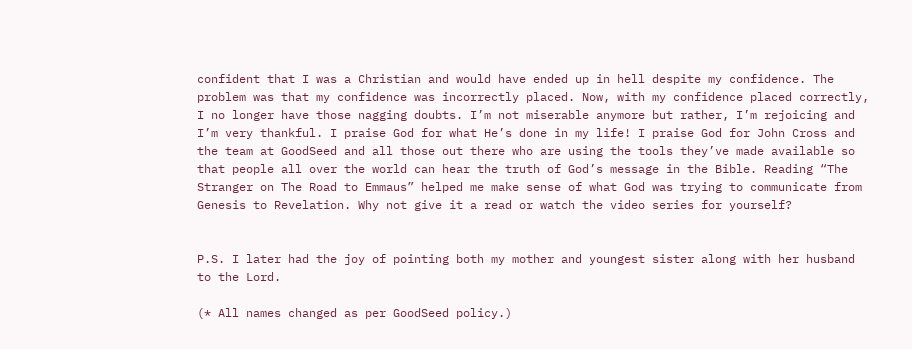confident that I was a Christian and would have ended up in hell despite my confidence. The problem was that my confidence was incorrectly placed. Now, with my confidence placed correctly, I no longer have those nagging doubts. I’m not miserable anymore but rather, I’m rejoicing and I’m very thankful. I praise God for what He’s done in my life! I praise God for John Cross and the team at GoodSeed and all those out there who are using the tools they’ve made available so that people all over the world can hear the truth of God’s message in the Bible. Reading “The Stranger on The Road to Emmaus” helped me make sense of what God was trying to communicate from Genesis to Revelation. Why not give it a read or watch the video series for yourself?


P.S. I later had the joy of pointing both my mother and youngest sister along with her husband to the Lord.

(* All names changed as per GoodSeed policy.)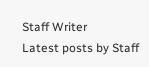Staff Writer
Latest posts by Staff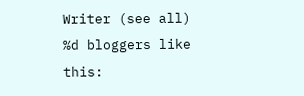Writer (see all)
%d bloggers like this: